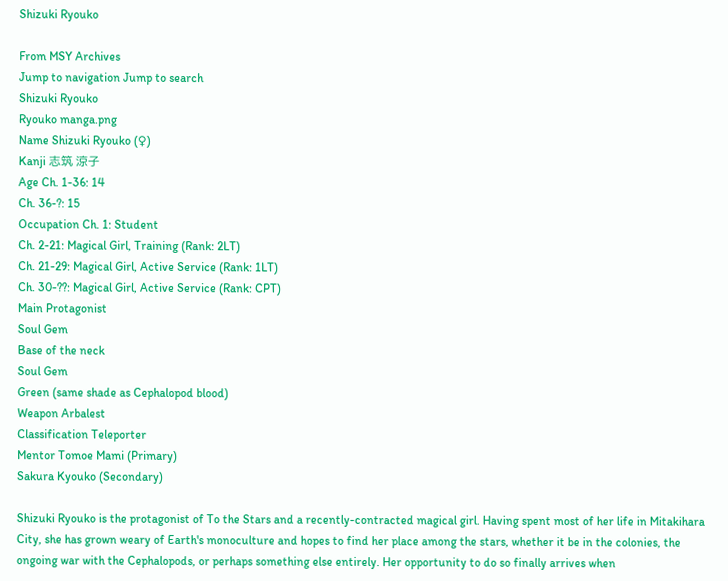Shizuki Ryouko

From MSY Archives
Jump to navigation Jump to search
Shizuki Ryouko
Ryouko manga.png
Name Shizuki Ryouko (♀)
Kanji 志筑 涼子
Age Ch. 1-36: 14
Ch. 36-?: 15
Occupation Ch. 1: Student
Ch. 2-21: Magical Girl, Training (Rank: 2LT)
Ch. 21-29: Magical Girl, Active Service (Rank: 1LT)
Ch. 30-??: Magical Girl, Active Service (Rank: CPT)
Main Protagonist
Soul Gem
Base of the neck
Soul Gem
Green (same shade as Cephalopod blood)
Weapon Arbalest
Classification Teleporter
Mentor Tomoe Mami (Primary)
Sakura Kyouko (Secondary)

Shizuki Ryouko is the protagonist of To the Stars and a recently-contracted magical girl. Having spent most of her life in Mitakihara City, she has grown weary of Earth's monoculture and hopes to find her place among the stars, whether it be in the colonies, the ongoing war with the Cephalopods, or perhaps something else entirely. Her opportunity to do so finally arrives when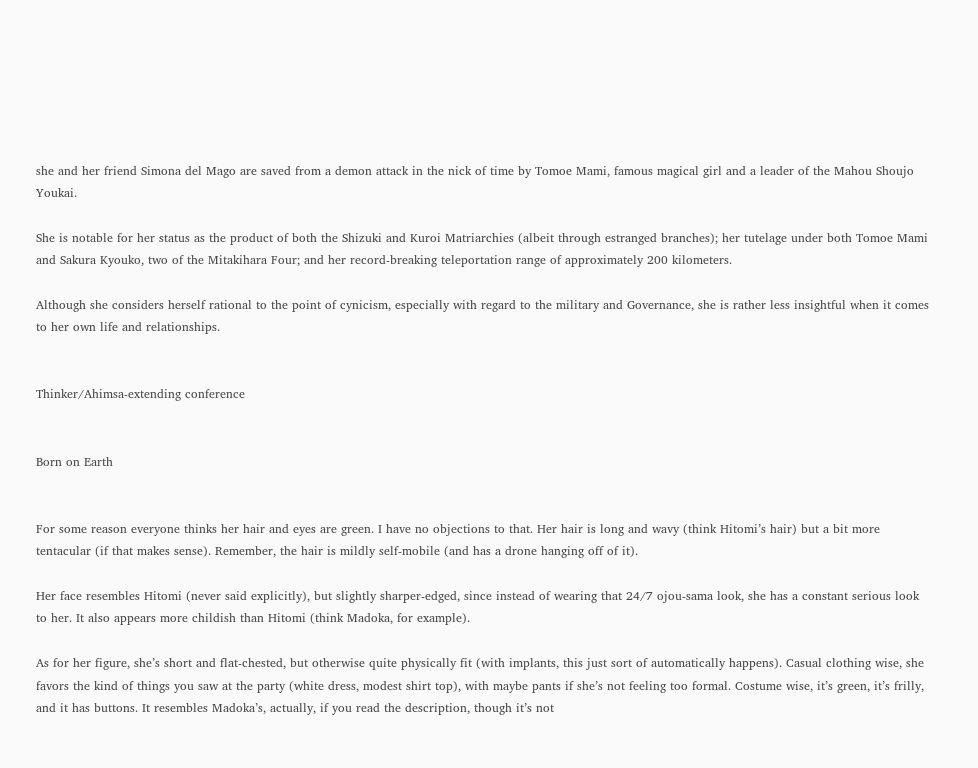she and her friend Simona del Mago are saved from a demon attack in the nick of time by Tomoe Mami, famous magical girl and a leader of the Mahou Shoujo Youkai.

She is notable for her status as the product of both the Shizuki and Kuroi Matriarchies (albeit through estranged branches); her tutelage under both Tomoe Mami and Sakura Kyouko, two of the Mitakihara Four; and her record-breaking teleportation range of approximately 200 kilometers.

Although she considers herself rational to the point of cynicism, especially with regard to the military and Governance, she is rather less insightful when it comes to her own life and relationships.


Thinker/Ahimsa-extending conference


Born on Earth


For some reason everyone thinks her hair and eyes are green. I have no objections to that. Her hair is long and wavy (think Hitomi’s hair) but a bit more tentacular (if that makes sense). Remember, the hair is mildly self-mobile (and has a drone hanging off of it).

Her face resembles Hitomi (never said explicitly), but slightly sharper-edged, since instead of wearing that 24/7 ojou-sama look, she has a constant serious look to her. It also appears more childish than Hitomi (think Madoka, for example).

As for her figure, she’s short and flat-chested, but otherwise quite physically fit (with implants, this just sort of automatically happens). Casual clothing wise, she favors the kind of things you saw at the party (white dress, modest shirt top), with maybe pants if she’s not feeling too formal. Costume wise, it’s green, it’s frilly, and it has buttons. It resembles Madoka’s, actually, if you read the description, though it’s not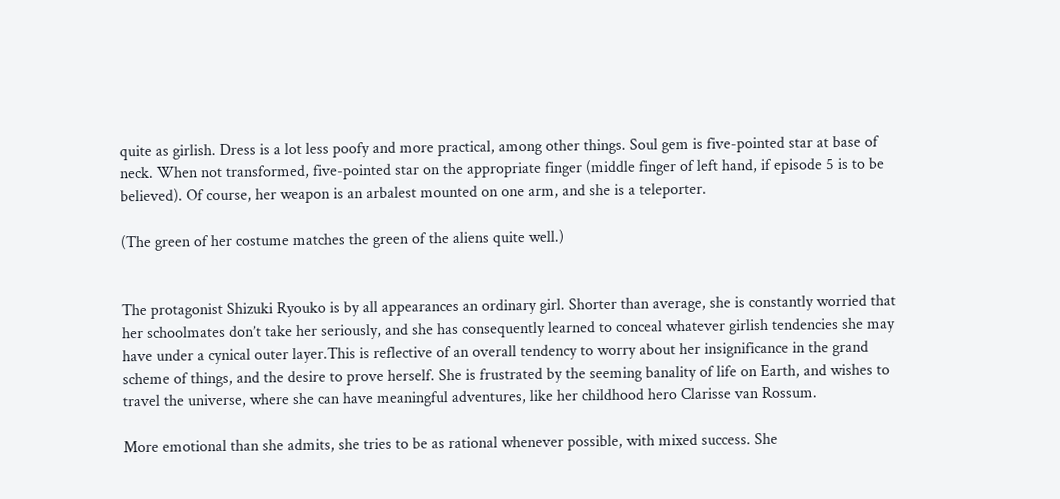quite as girlish. Dress is a lot less poofy and more practical, among other things. Soul gem is five-pointed star at base of neck. When not transformed, five-pointed star on the appropriate finger (middle finger of left hand, if episode 5 is to be believed). Of course, her weapon is an arbalest mounted on one arm, and she is a teleporter.

(The green of her costume matches the green of the aliens quite well.)


The protagonist Shizuki Ryouko is by all appearances an ordinary girl. Shorter than average, she is constantly worried that her schoolmates don’t take her seriously, and she has consequently learned to conceal whatever girlish tendencies she may have under a cynical outer layer.This is reflective of an overall tendency to worry about her insignificance in the grand scheme of things, and the desire to prove herself. She is frustrated by the seeming banality of life on Earth, and wishes to travel the universe, where she can have meaningful adventures, like her childhood hero Clarisse van Rossum.

More emotional than she admits, she tries to be as rational whenever possible, with mixed success. She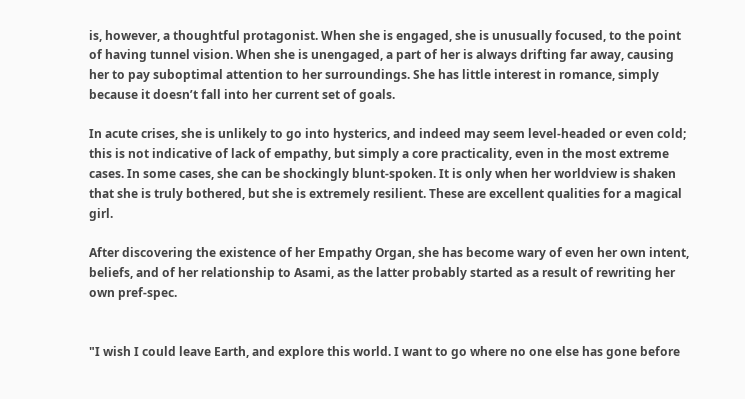is, however, a thoughtful protagonist. When she is engaged, she is unusually focused, to the point of having tunnel vision. When she is unengaged, a part of her is always drifting far away, causing her to pay suboptimal attention to her surroundings. She has little interest in romance, simply because it doesn’t fall into her current set of goals.

In acute crises, she is unlikely to go into hysterics, and indeed may seem level-headed or even cold; this is not indicative of lack of empathy, but simply a core practicality, even in the most extreme cases. In some cases, she can be shockingly blunt-spoken. It is only when her worldview is shaken that she is truly bothered, but she is extremely resilient. These are excellent qualities for a magical girl.

After discovering the existence of her Empathy Organ, she has become wary of even her own intent, beliefs, and of her relationship to Asami, as the latter probably started as a result of rewriting her own pref-spec.


"I wish I could leave Earth, and explore this world. I want to go where no one else has gone before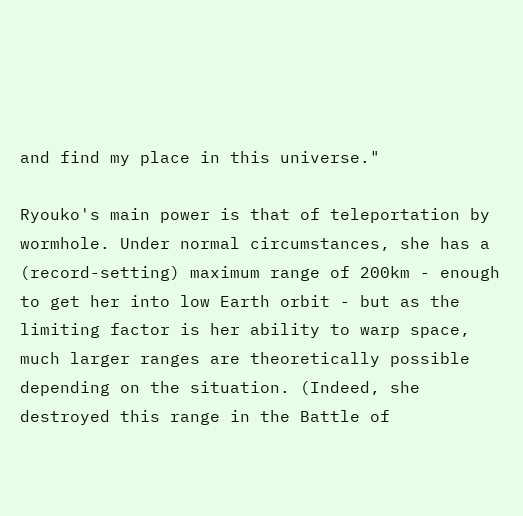and find my place in this universe."

Ryouko's main power is that of teleportation by wormhole. Under normal circumstances, she has a (record-setting) maximum range of 200km - enough to get her into low Earth orbit - but as the limiting factor is her ability to warp space, much larger ranges are theoretically possible depending on the situation. (Indeed, she destroyed this range in the Battle of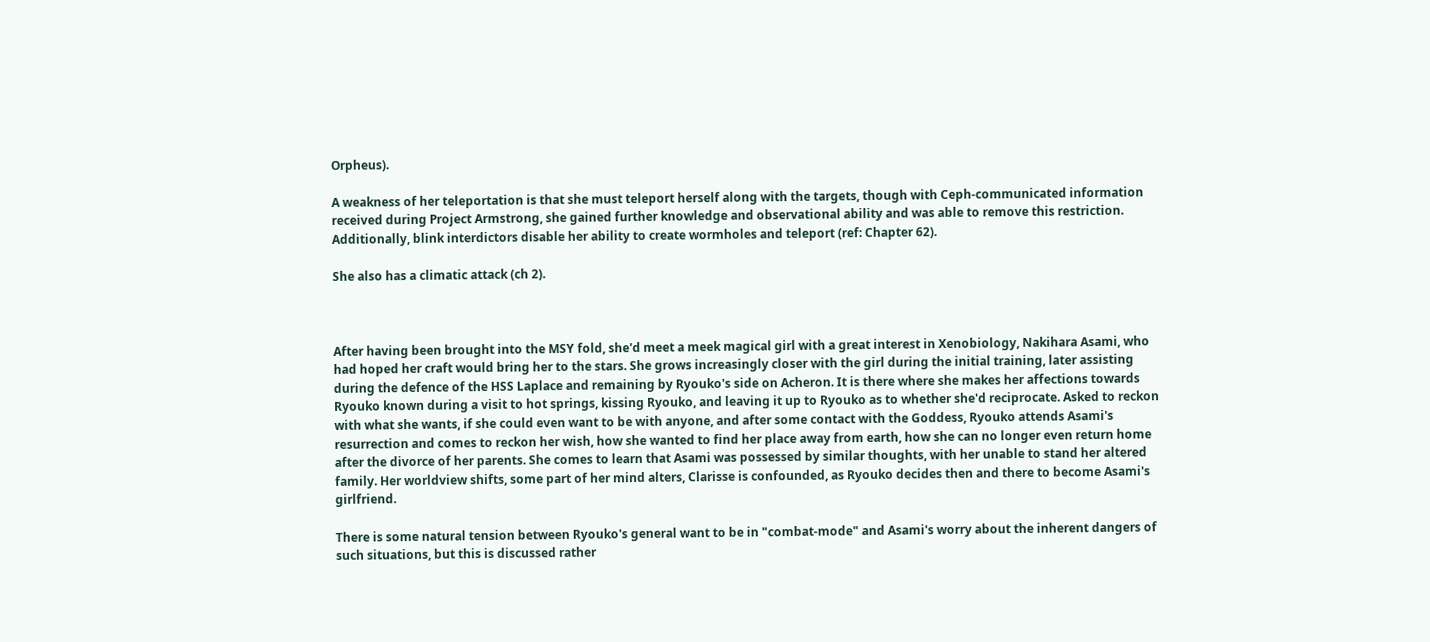Orpheus).

A weakness of her teleportation is that she must teleport herself along with the targets, though with Ceph-communicated information received during Project Armstrong, she gained further knowledge and observational ability and was able to remove this restriction. Additionally, blink interdictors disable her ability to create wormholes and teleport (ref: Chapter 62).

She also has a climatic attack (ch 2).



After having been brought into the MSY fold, she'd meet a meek magical girl with a great interest in Xenobiology, Nakihara Asami, who had hoped her craft would bring her to the stars. She grows increasingly closer with the girl during the initial training, later assisting during the defence of the HSS Laplace and remaining by Ryouko's side on Acheron. It is there where she makes her affections towards Ryouko known during a visit to hot springs, kissing Ryouko, and leaving it up to Ryouko as to whether she'd reciprocate. Asked to reckon with what she wants, if she could even want to be with anyone, and after some contact with the Goddess, Ryouko attends Asami's resurrection and comes to reckon her wish, how she wanted to find her place away from earth, how she can no longer even return home after the divorce of her parents. She comes to learn that Asami was possessed by similar thoughts, with her unable to stand her altered family. Her worldview shifts, some part of her mind alters, Clarisse is confounded, as Ryouko decides then and there to become Asami's girlfriend.

There is some natural tension between Ryouko's general want to be in "combat-mode" and Asami's worry about the inherent dangers of such situations, but this is discussed rather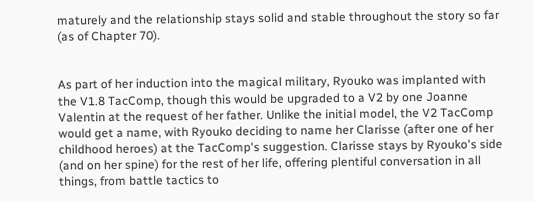maturely and the relationship stays solid and stable throughout the story so far (as of Chapter 70).


As part of her induction into the magical military, Ryouko was implanted with the V1.8 TacComp, though this would be upgraded to a V2 by one Joanne Valentin at the request of her father. Unlike the initial model, the V2 TacComp would get a name, with Ryouko deciding to name her Clarisse (after one of her childhood heroes) at the TacComp's suggestion. Clarisse stays by Ryouko's side (and on her spine) for the rest of her life, offering plentiful conversation in all things, from battle tactics to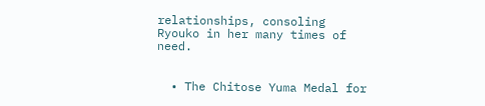relationships, consoling Ryouko in her many times of need.


  • The Chitose Yuma Medal for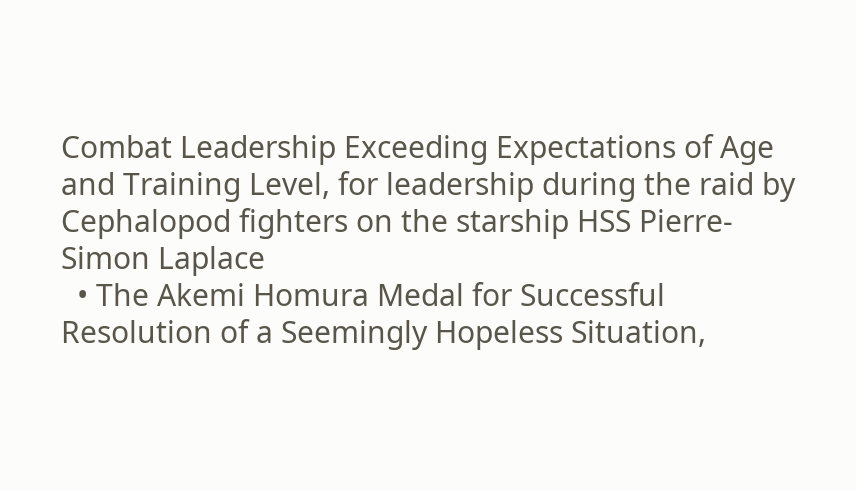Combat Leadership Exceeding Expectations of Age and Training Level, for leadership during the raid by Cephalopod fighters on the starship HSS Pierre-Simon Laplace
  • The Akemi Homura Medal for Successful Resolution of a Seemingly Hopeless Situation,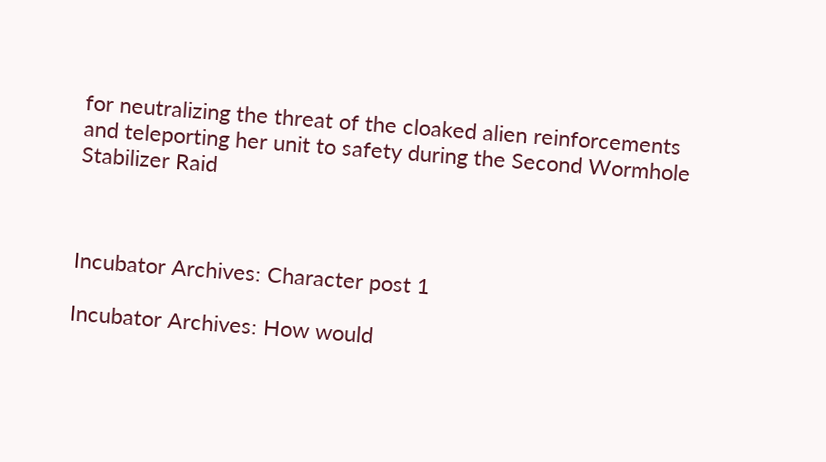for neutralizing the threat of the cloaked alien reinforcements and teleporting her unit to safety during the Second Wormhole Stabilizer Raid



Incubator Archives: Character post 1

Incubator Archives: How would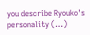you describe Ryouko's personality (…)